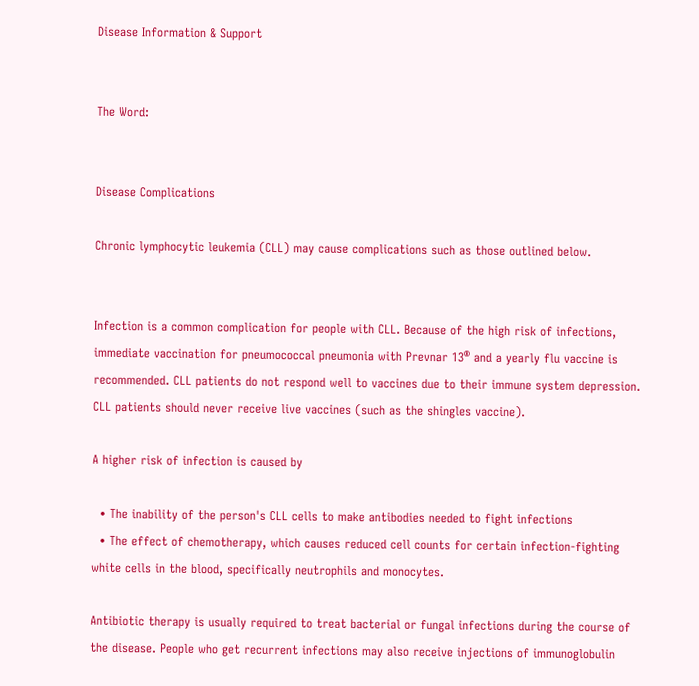Disease Information & Support


The Word:


Disease Complications

Chronic lymphocytic leukemia (CLL) may cause complications such as those outlined below.


Infection is a common complication for people with CLL. Because of the high risk of infections, immediate vaccination for pneumococcal pneumonia with Prevnar 13® and a yearly flu vaccine is recommended. CLL patients do not respond well to vaccines due to their immune system depression. CLL patients should never receive live vaccines (such as the shingles vaccine).

A higher risk of infection is caused by

  • The inability of the person's CLL cells to make antibodies needed to fight infections
  • The effect of chemotherapy, which causes reduced cell counts for certain infection-fighting white cells in the blood, specifically neutrophils and monocytes.

Antibiotic therapy is usually required to treat bacterial or fungal infections during the course of the disease. People who get recurrent infections may also receive injections of immunoglobulin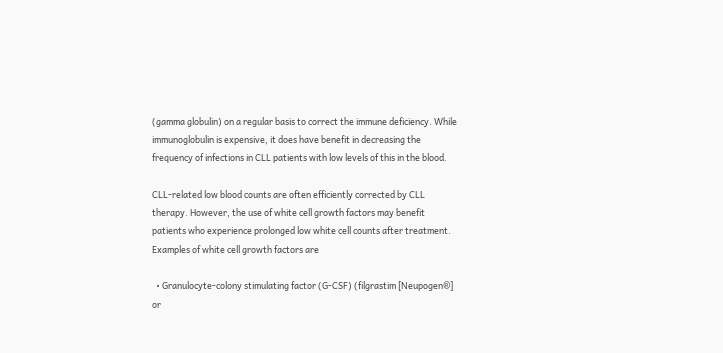(gamma globulin) on a regular basis to correct the immune deficiency. While immunoglobulin is expensive, it does have benefit in decreasing the frequency of infections in CLL patients with low levels of this in the blood.

CLL-related low blood counts are often efficiently corrected by CLL therapy. However, the use of white cell growth factors may benefit patients who experience prolonged low white cell counts after treatment. Examples of white cell growth factors are

  • Granulocyte-colony stimulating factor (G-CSF) (filgrastim [Neupogen®] or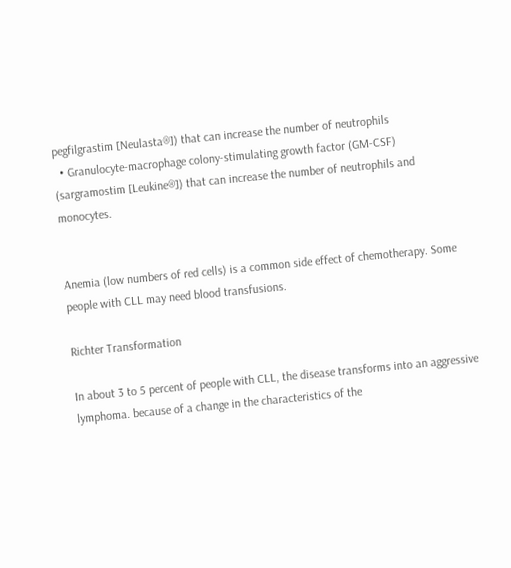pegfilgrastim [Neulasta®]) that can increase the number of neutrophils
  • Granulocyte-macrophage colony-stimulating growth factor (GM-CSF) (sargramostim [Leukine®]) that can increase the number of neutrophils and monocytes.


Anemia (low numbers of red cells) is a common side effect of chemotherapy. Some people with CLL may need blood transfusions.

Richter Transformation

In about 3 to 5 percent of people with CLL, the disease transforms into an aggressive lymphoma. because of a change in the characteristics of the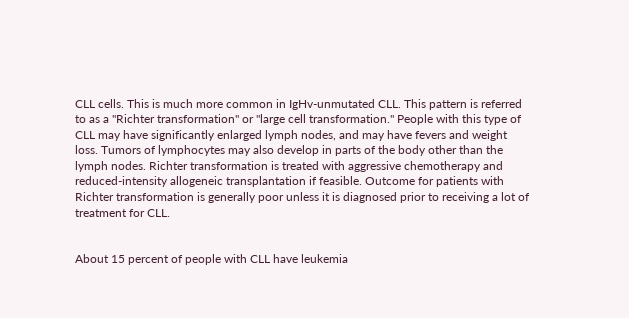CLL cells. This is much more common in IgHv-unmutated CLL. This pattern is referred to as a "Richter transformation" or "large cell transformation." People with this type of CLL may have significantly enlarged lymph nodes, and may have fevers and weight loss. Tumors of lymphocytes may also develop in parts of the body other than the lymph nodes. Richter transformation is treated with aggressive chemotherapy and reduced-intensity allogeneic transplantation if feasible. Outcome for patients with Richter transformation is generally poor unless it is diagnosed prior to receiving a lot of treatment for CLL.


About 15 percent of people with CLL have leukemia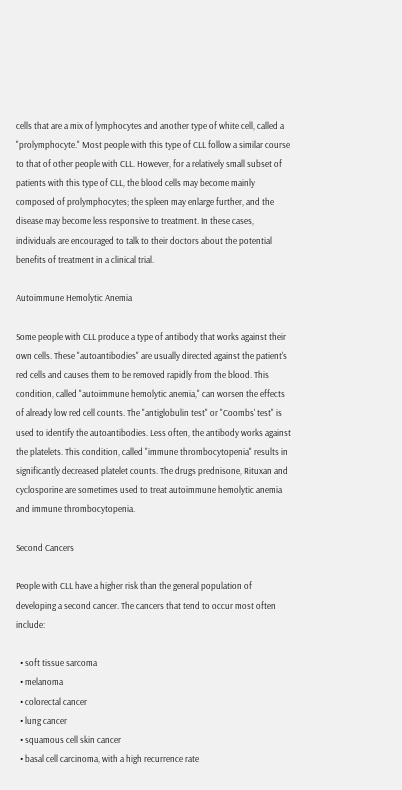cells that are a mix of lymphocytes and another type of white cell, called a "prolymphocyte." Most people with this type of CLL follow a similar course to that of other people with CLL. However, for a relatively small subset of patients with this type of CLL, the blood cells may become mainly composed of prolymphocytes; the spleen may enlarge further, and the disease may become less responsive to treatment. In these cases, individuals are encouraged to talk to their doctors about the potential benefits of treatment in a clinical trial.

Autoimmune Hemolytic Anemia

Some people with CLL produce a type of antibody that works against their own cells. These "autoantibodies" are usually directed against the patient's red cells and causes them to be removed rapidly from the blood. This condition, called "autoimmune hemolytic anemia," can worsen the effects of already low red cell counts. The "antiglobulin test" or "Coombs' test" is used to identify the autoantibodies. Less often, the antibody works against the platelets. This condition, called "immune thrombocytopenia" results in significantly decreased platelet counts. The drugs prednisone, Rituxan and cyclosporine are sometimes used to treat autoimmune hemolytic anemia and immune thrombocytopenia.

Second Cancers

People with CLL have a higher risk than the general population of developing a second cancer. The cancers that tend to occur most often include:

  • soft tissue sarcoma
  • melanoma
  • colorectal cancer
  • lung cancer
  • squamous cell skin cancer
  • basal cell carcinoma, with a high recurrence rate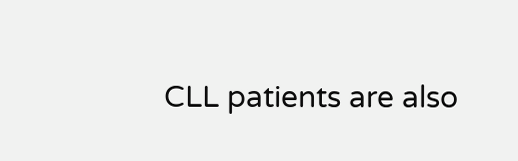CLL patients are also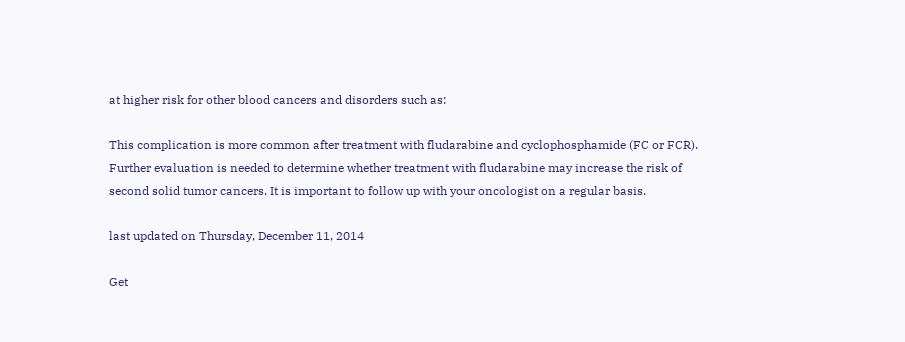at higher risk for other blood cancers and disorders such as:

This complication is more common after treatment with fludarabine and cyclophosphamide (FC or FCR). Further evaluation is needed to determine whether treatment with fludarabine may increase the risk of second solid tumor cancers. It is important to follow up with your oncologist on a regular basis.

last updated on Thursday, December 11, 2014

Get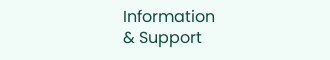Information
& Support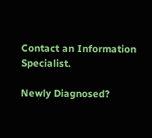Contact an Information Specialist.

Newly Diagnosed?